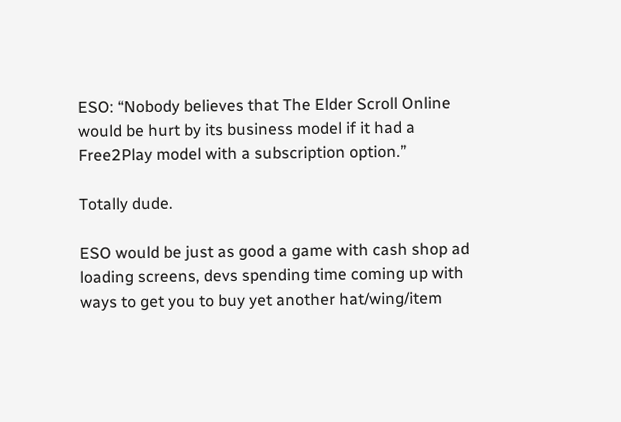ESO: “Nobody believes that The Elder Scroll Online would be hurt by its business model if it had a Free2Play model with a subscription option.”

Totally dude.

ESO would be just as good a game with cash shop ad loading screens, devs spending time coming up with ways to get you to buy yet another hat/wing/item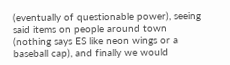(eventually of questionable power), seeing said items on people around town (nothing says ES like neon wings or a baseball cap), and finally we would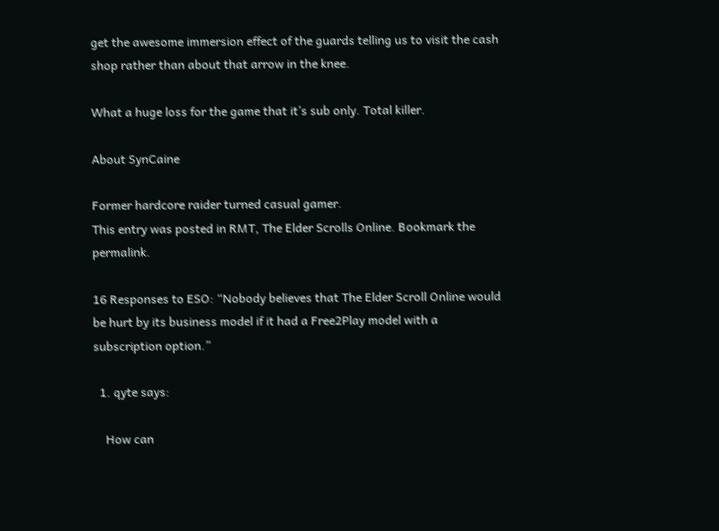get the awesome immersion effect of the guards telling us to visit the cash shop rather than about that arrow in the knee.

What a huge loss for the game that it’s sub only. Total killer.

About SynCaine

Former hardcore raider turned casual gamer.
This entry was posted in RMT, The Elder Scrolls Online. Bookmark the permalink.

16 Responses to ESO: “Nobody believes that The Elder Scroll Online would be hurt by its business model if it had a Free2Play model with a subscription option.”

  1. qyte says:

    How can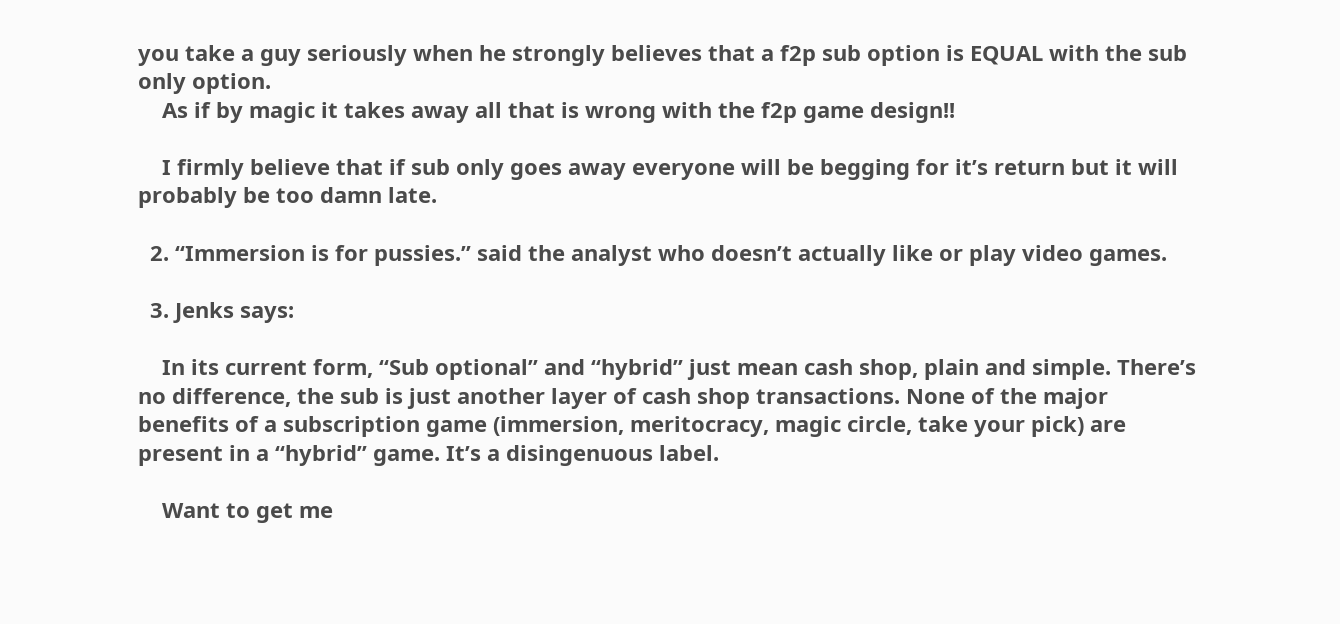you take a guy seriously when he strongly believes that a f2p sub option is EQUAL with the sub only option.
    As if by magic it takes away all that is wrong with the f2p game design!!

    I firmly believe that if sub only goes away everyone will be begging for it’s return but it will probably be too damn late.

  2. “Immersion is for pussies.” said the analyst who doesn’t actually like or play video games.

  3. Jenks says:

    In its current form, “Sub optional” and “hybrid” just mean cash shop, plain and simple. There’s no difference, the sub is just another layer of cash shop transactions. None of the major benefits of a subscription game (immersion, meritocracy, magic circle, take your pick) are present in a “hybrid” game. It’s a disingenuous label.

    Want to get me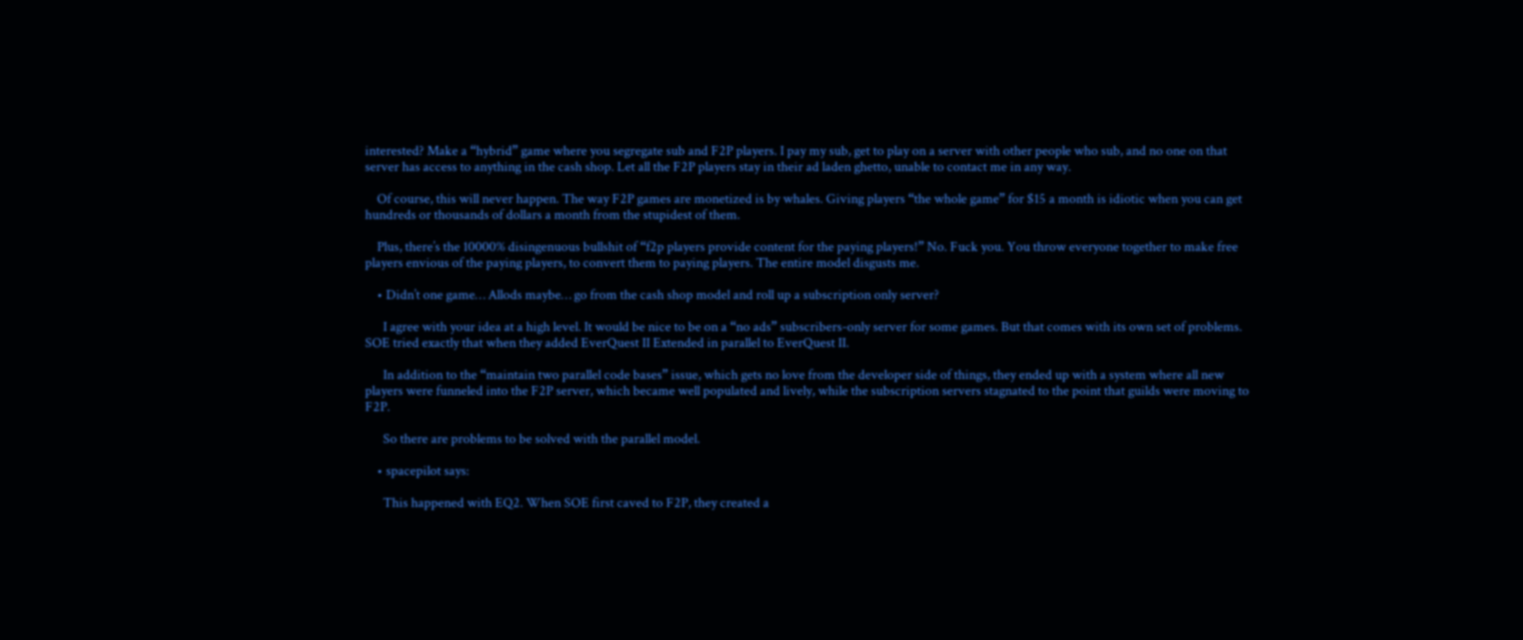interested? Make a “hybrid” game where you segregate sub and F2P players. I pay my sub, get to play on a server with other people who sub, and no one on that server has access to anything in the cash shop. Let all the F2P players stay in their ad laden ghetto, unable to contact me in any way.

    Of course, this will never happen. The way F2P games are monetized is by whales. Giving players “the whole game” for $15 a month is idiotic when you can get hundreds or thousands of dollars a month from the stupidest of them.

    Plus, there’s the 10000% disingenuous bullshit of “f2p players provide content for the paying players!” No. Fuck you. You throw everyone together to make free players envious of the paying players, to convert them to paying players. The entire model disgusts me.

    • Didn’t one game… Allods maybe… go from the cash shop model and roll up a subscription only server?

      I agree with your idea at a high level. It would be nice to be on a “no ads” subscribers-only server for some games. But that comes with its own set of problems. SOE tried exactly that when they added EverQuest II Extended in parallel to EverQuest II.

      In addition to the “maintain two parallel code bases” issue, which gets no love from the developer side of things, they ended up with a system where all new players were funneled into the F2P server, which became well populated and lively, while the subscription servers stagnated to the point that guilds were moving to F2P.

      So there are problems to be solved with the parallel model.

    • spacepilot says:

      This happened with EQ2. When SOE first caved to F2P, they created a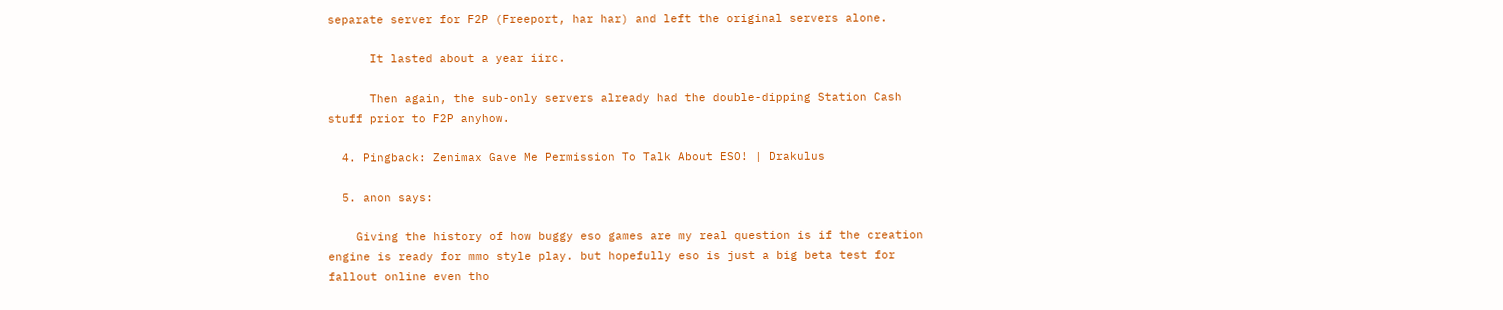separate server for F2P (Freeport, har har) and left the original servers alone.

      It lasted about a year iirc.

      Then again, the sub-only servers already had the double-dipping Station Cash stuff prior to F2P anyhow.

  4. Pingback: Zenimax Gave Me Permission To Talk About ESO! | Drakulus

  5. anon says:

    Giving the history of how buggy eso games are my real question is if the creation engine is ready for mmo style play. but hopefully eso is just a big beta test for fallout online even tho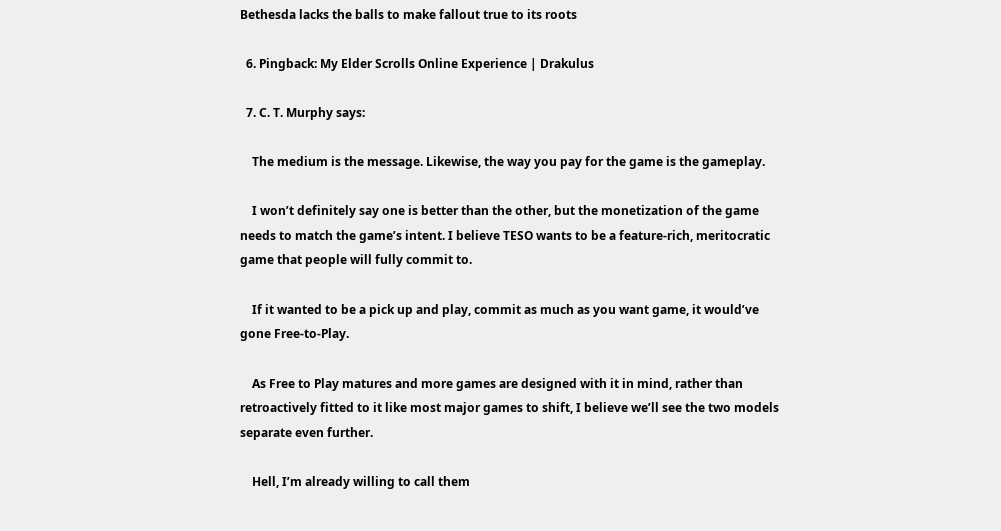Bethesda lacks the balls to make fallout true to its roots

  6. Pingback: My Elder Scrolls Online Experience | Drakulus

  7. C. T. Murphy says:

    The medium is the message. Likewise, the way you pay for the game is the gameplay.

    I won’t definitely say one is better than the other, but the monetization of the game needs to match the game’s intent. I believe TESO wants to be a feature-rich, meritocratic game that people will fully commit to.

    If it wanted to be a pick up and play, commit as much as you want game, it would’ve gone Free-to-Play.

    As Free to Play matures and more games are designed with it in mind, rather than retroactively fitted to it like most major games to shift, I believe we’ll see the two models separate even further.

    Hell, I’m already willing to call them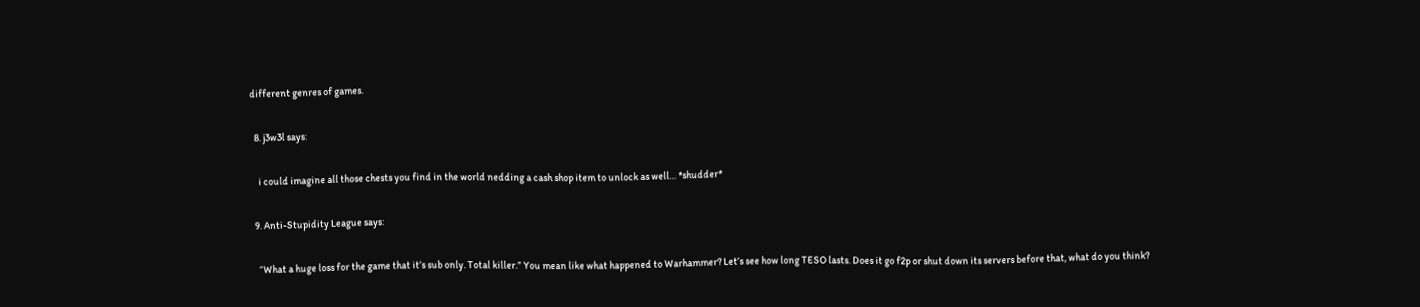different genres of games.

  8. j3w3l says:

    i could imagine all those chests you find in the world nedding a cash shop item to unlock as well… *shudder*

  9. Anti-Stupidity League says:

    “What a huge loss for the game that it’s sub only. Total killer.” You mean like what happened to Warhammer? Let’s see how long TESO lasts. Does it go f2p or shut down its servers before that, what do you think?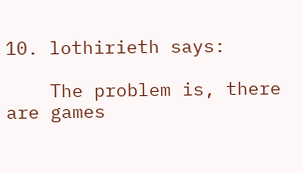10. lothirieth says:

    The problem is, there are games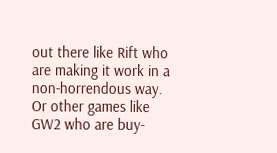out there like Rift who are making it work in a non-horrendous way. Or other games like GW2 who are buy-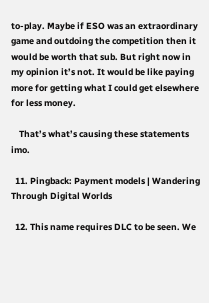to-play. Maybe if ESO was an extraordinary game and outdoing the competition then it would be worth that sub. But right now in my opinion it’s not. It would be like paying more for getting what I could get elsewhere for less money.

    That’s what’s causing these statements imo.

  11. Pingback: Payment models | Wandering Through Digital Worlds

  12. This name requires DLC to be seen. We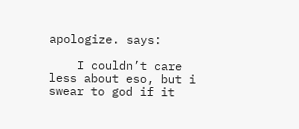apologize. says:

    I couldn’t care less about eso, but i swear to god if it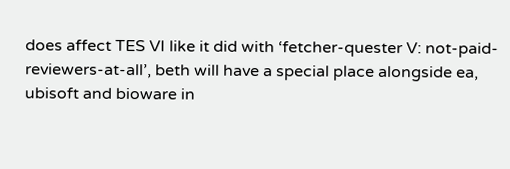does affect TES VI like it did with ‘fetcher-quester V: not-paid-reviewers-at-all’, beth will have a special place alongside ea, ubisoft and bioware in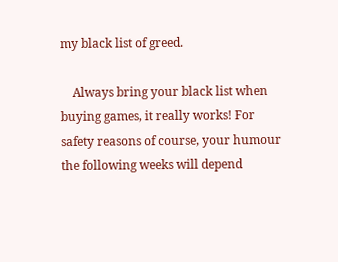my black list of greed.

    Always bring your black list when buying games, it really works! For safety reasons of course, your humour the following weeks will depend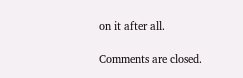on it after all.

Comments are closed.